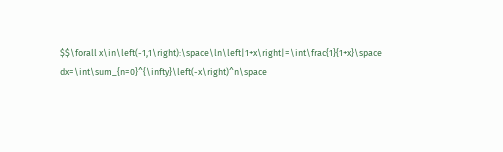$$\forall x\in\left(-1,1\right):\space\ln\left|1+x\right|=\int\frac{1}{1+x}\space dx=\int\sum_{n=0}^{\infty}\left(-x\right)^n\space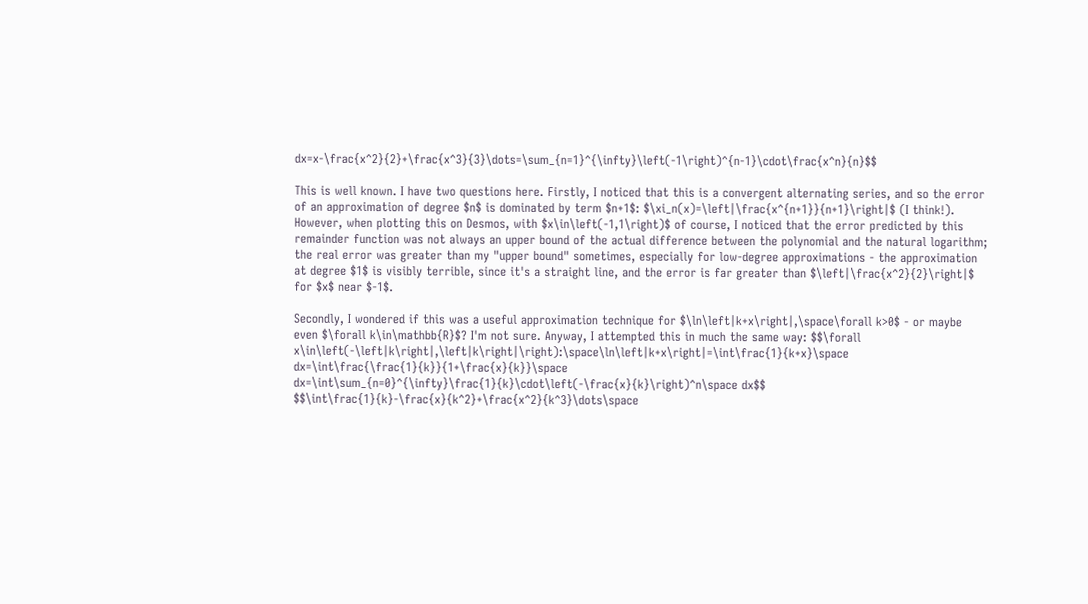dx=x-\frac{x^2}{2}+\frac{x^3}{3}\dots=\sum_{n=1}^{\infty}\left(-1\right)^{n-1}\cdot\frac{x^n}{n}$$

This is well known. I have two questions here. Firstly, I noticed that this is a convergent alternating series, and so the error of an approximation of degree $n$ is dominated by term $n+1$: $\xi_n(x)=\left|\frac{x^{n+1}}{n+1}\right|$ (I think!). However, when plotting this on Desmos, with $x\in\left(-1,1\right)$ of course, I noticed that the error predicted by this remainder function was not always an upper bound of the actual difference between the polynomial and the natural logarithm; the real error was greater than my "upper bound" sometimes, especially for low-degree approximations - the approximation at degree $1$ is visibly terrible, since it's a straight line, and the error is far greater than $\left|\frac{x^2}{2}\right|$ for $x$ near $-1$.

Secondly, I wondered if this was a useful approximation technique for $\ln\left|k+x\right|,\space\forall k>0$ - or maybe even $\forall k\in\mathbb{R}$? I'm not sure. Anyway, I attempted this in much the same way: $$\forall x\in\left(-\left|k\right|,\left|k\right|\right):\space\ln\left|k+x\right|=\int\frac{1}{k+x}\space dx=\int\frac{\frac{1}{k}}{1+\frac{x}{k}}\space dx=\int\sum_{n=0}^{\infty}\frac{1}{k}\cdot\left(-\frac{x}{k}\right)^n\space dx$$ $$\int\frac{1}{k}-\frac{x}{k^2}+\frac{x^2}{k^3}\dots\space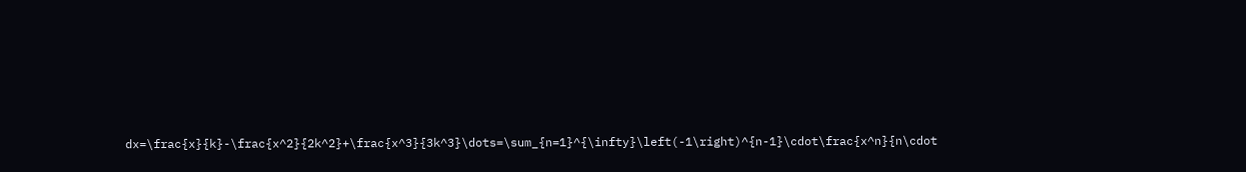dx=\frac{x}{k}-\frac{x^2}{2k^2}+\frac{x^3}{3k^3}\dots=\sum_{n=1}^{\infty}\left(-1\right)^{n-1}\cdot\frac{x^n}{n\cdot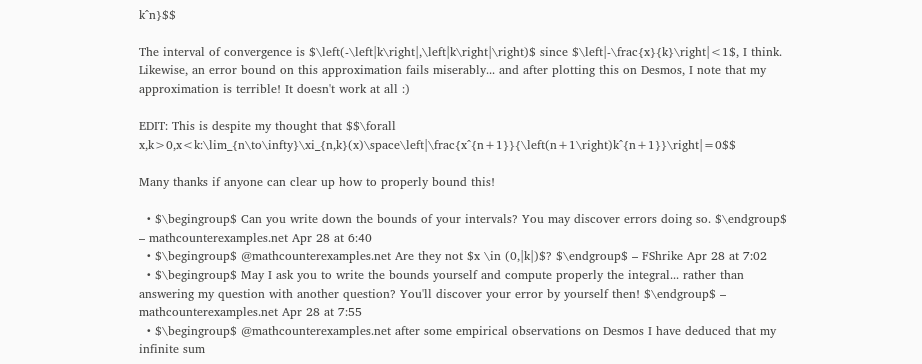k^n}$$

The interval of convergence is $\left(-\left|k\right|,\left|k\right|\right)$ since $\left|-\frac{x}{k}\right|<1$, I think. Likewise, an error bound on this approximation fails miserably... and after plotting this on Desmos, I note that my approximation is terrible! It doesn't work at all :)

EDIT: This is despite my thought that $$\forall x,k>0,x<k:\lim_{n\to\infty}\xi_{n,k}(x)\space\left|\frac{x^{n+1}}{\left(n+1\right)k^{n+1}}\right|=0$$

Many thanks if anyone can clear up how to properly bound this!

  • $\begingroup$ Can you write down the bounds of your intervals? You may discover errors doing so. $\endgroup$ – mathcounterexamples.net Apr 28 at 6:40
  • $\begingroup$ @mathcounterexamples.net Are they not $x \in (0,|k|)$? $\endgroup$ – FShrike Apr 28 at 7:02
  • $\begingroup$ May I ask you to write the bounds yourself and compute properly the integral... rather than answering my question with another question? You'll discover your error by yourself then! $\endgroup$ – mathcounterexamples.net Apr 28 at 7:55
  • $\begingroup$ @mathcounterexamples.net after some empirical observations on Desmos I have deduced that my infinite sum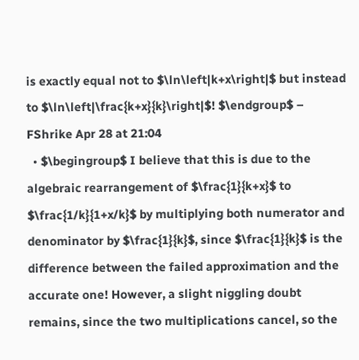is exactly equal not to $\ln\left|k+x\right|$ but instead to $\ln\left|\frac{k+x}{k}\right|$! $\endgroup$ – FShrike Apr 28 at 21:04
  • $\begingroup$ I believe that this is due to the algebraic rearrangement of $\frac{1}{k+x}$ to $\frac{1/k}{1+x/k}$ by multiplying both numerator and denominator by $\frac{1}{k}$, since $\frac{1}{k}$ is the difference between the failed approximation and the accurate one! However, a slight niggling doubt remains, since the two multiplications cancel, so the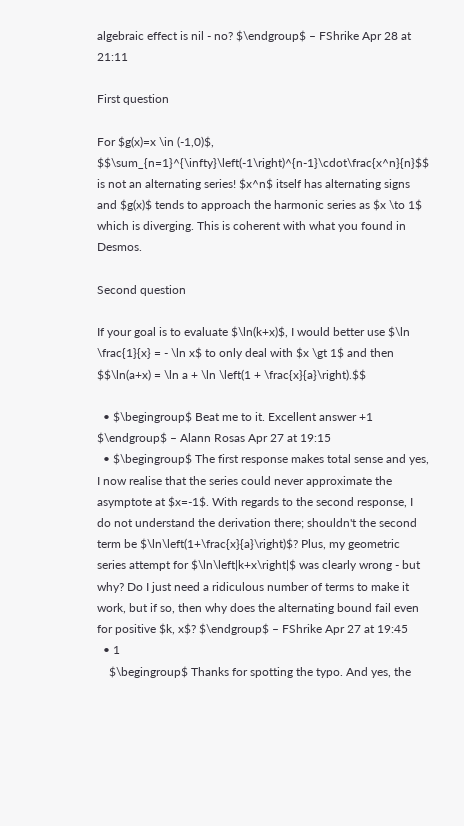algebraic effect is nil - no? $\endgroup$ – FShrike Apr 28 at 21:11

First question

For $g(x)=x \in (-1,0)$, $$\sum_{n=1}^{\infty}\left(-1\right)^{n-1}\cdot\frac{x^n}{n}$$ is not an alternating series! $x^n$ itself has alternating signs and $g(x)$ tends to approach the harmonic series as $x \to 1$ which is diverging. This is coherent with what you found in Desmos.

Second question

If your goal is to evaluate $\ln(k+x)$, I would better use $\ln \frac{1}{x} = - \ln x$ to only deal with $x \gt 1$ and then $$\ln(a+x) = \ln a + \ln \left(1 + \frac{x}{a}\right).$$

  • $\begingroup$ Beat me to it. Excellent answer +1 $\endgroup$ – Alann Rosas Apr 27 at 19:15
  • $\begingroup$ The first response makes total sense and yes, I now realise that the series could never approximate the asymptote at $x=-1$. With regards to the second response, I do not understand the derivation there; shouldn't the second term be $\ln\left(1+\frac{x}{a}\right)$? Plus, my geometric series attempt for $\ln\left|k+x\right|$ was clearly wrong - but why? Do I just need a ridiculous number of terms to make it work, but if so, then why does the alternating bound fail even for positive $k, x$? $\endgroup$ – FShrike Apr 27 at 19:45
  • 1
    $\begingroup$ Thanks for spotting the typo. And yes, the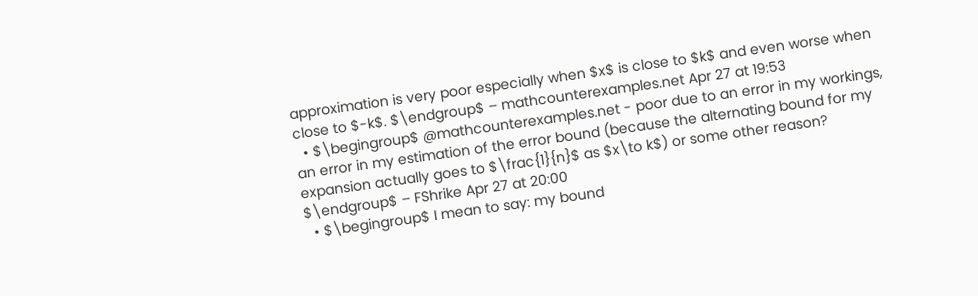approximation is very poor especially when $x$ is close to $k$ and even worse when close to $-k$. $\endgroup$ – mathcounterexamples.net Apr 27 at 19:53
  • $\begingroup$ @mathcounterexamples.net - poor due to an error in my workings, an error in my estimation of the error bound (because the alternating bound for my expansion actually goes to $\frac{1}{n}$ as $x\to k$) or some other reason? $\endgroup$ – FShrike Apr 27 at 20:00
  • $\begingroup$ I mean to say: my bound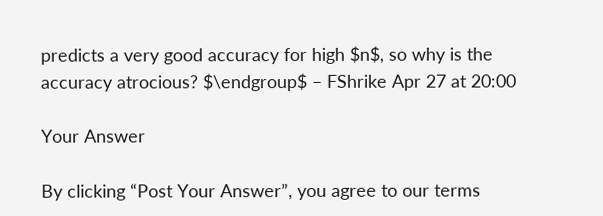predicts a very good accuracy for high $n$, so why is the accuracy atrocious? $\endgroup$ – FShrike Apr 27 at 20:00

Your Answer

By clicking “Post Your Answer”, you agree to our terms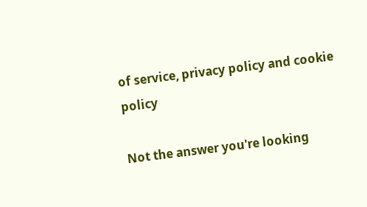of service, privacy policy and cookie policy

Not the answer you're looking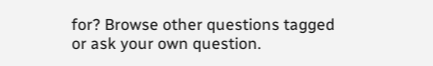for? Browse other questions tagged or ask your own question.